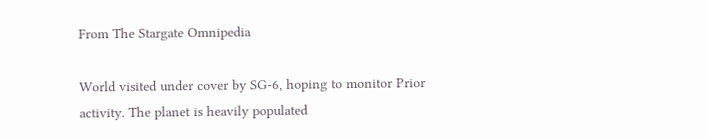From The Stargate Omnipedia

World visited under cover by SG-6, hoping to monitor Prior activity. The planet is heavily populated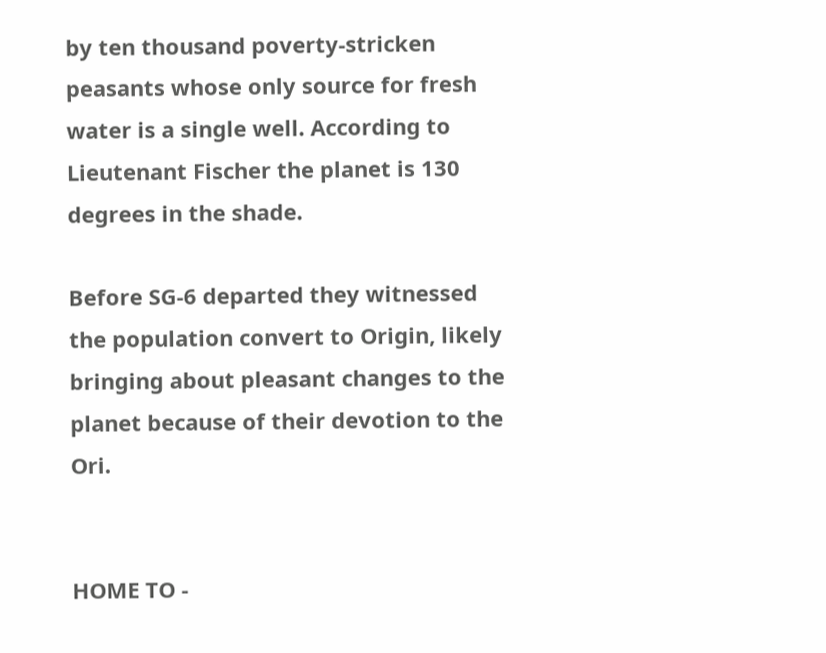by ten thousand poverty-stricken peasants whose only source for fresh water is a single well. According to Lieutenant Fischer the planet is 130 degrees in the shade.

Before SG-6 departed they witnessed the population convert to Origin, likely bringing about pleasant changes to the planet because of their devotion to the Ori.


HOME TO -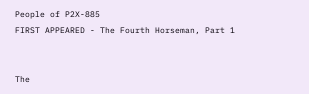People of P2X-885
FIRST APPEARED - The Fourth Horseman, Part 1


The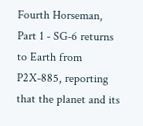Fourth Horseman, Part 1 - SG-6 returns to Earth from P2X-885, reporting that the planet and its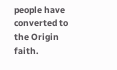people have converted to the Origin faith.